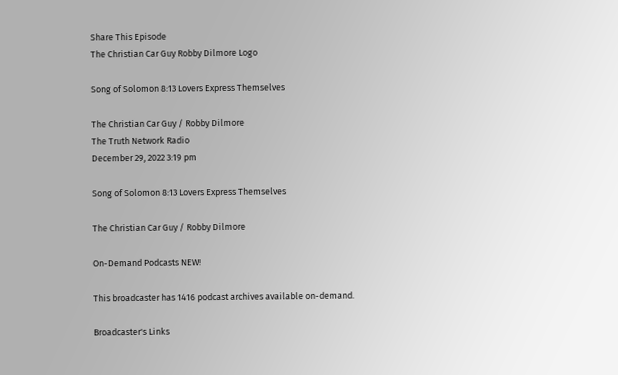Share This Episode
The Christian Car Guy Robby Dilmore Logo

Song of Solomon 8:13 Lovers Express Themselves

The Christian Car Guy / Robby Dilmore
The Truth Network Radio
December 29, 2022 3:19 pm

Song of Solomon 8:13 Lovers Express Themselves

The Christian Car Guy / Robby Dilmore

On-Demand Podcasts NEW!

This broadcaster has 1416 podcast archives available on-demand.

Broadcaster's Links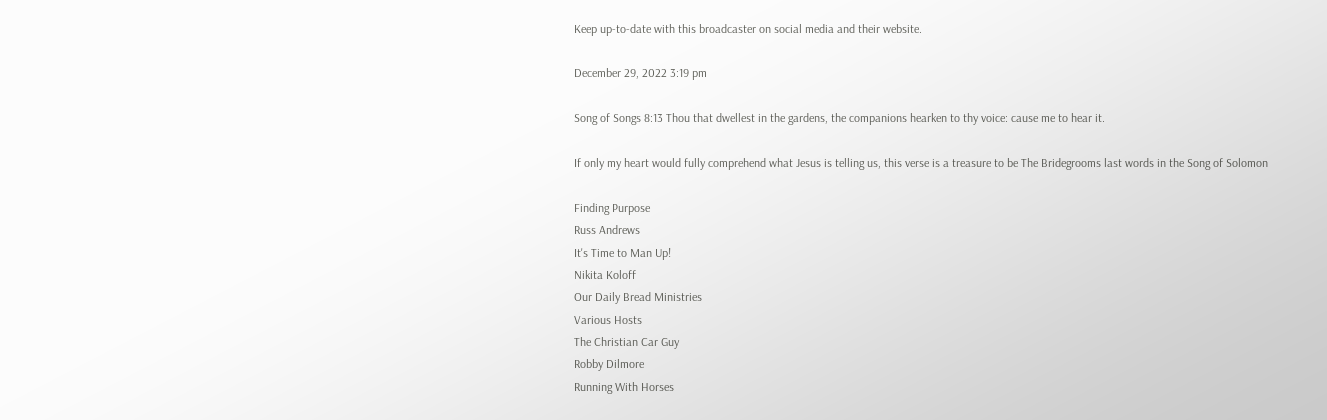Keep up-to-date with this broadcaster on social media and their website.

December 29, 2022 3:19 pm

Song of Songs 8:13 Thou that dwellest in the gardens, the companions hearken to thy voice: cause me to hear it.

If only my heart would fully comprehend what Jesus is telling us, this verse is a treasure to be The Bridegrooms last words in the Song of Solomon

Finding Purpose
Russ Andrews
It's Time to Man Up!
Nikita Koloff
Our Daily Bread Ministries
Various Hosts
The Christian Car Guy
Robby Dilmore
Running With Horses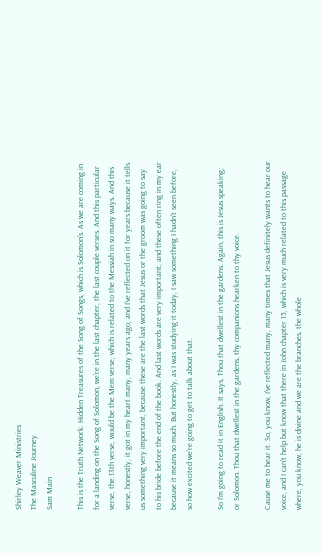Shirley Weaver Ministries
The Masculine Journey
Sam Main

This is the Truth Network. Hidden Treasures of the Song of Songs, which is Solomon's. As we are coming in for a landing on the Song of Solomon, we're in the last chapter, the last couple verses. And this particular verse, the 13th verse, would be the Mem verse, which is related to the Messiah in so many ways. And this verse, honestly, it got in my heart many, many years ago, and I've reflected on it for years because it tells us something very important, because these are the last words that Jesus or the groom was going to say to his bride before the end of the book. And last words are very important, and these often ring in my ear because it means so much. But honestly, as I was studying it today, I saw something I hadn't seen before, so how excited we're going to get to talk about that.

So I'm going to read it in English. It says, Thou that dwellest in the gardens. Again, this is Jesus speaking, or Solomon. Thou that dwellest in the gardens, thy companions hearken to thy voice.

Cause me to hear it. So, you know, I've reflected many, many times that Jesus definitely wants to hear our voice, and I can't help but know that there in John chapter 15, which is very much related to this passage where, you know, he is divine and we are the branches, the whole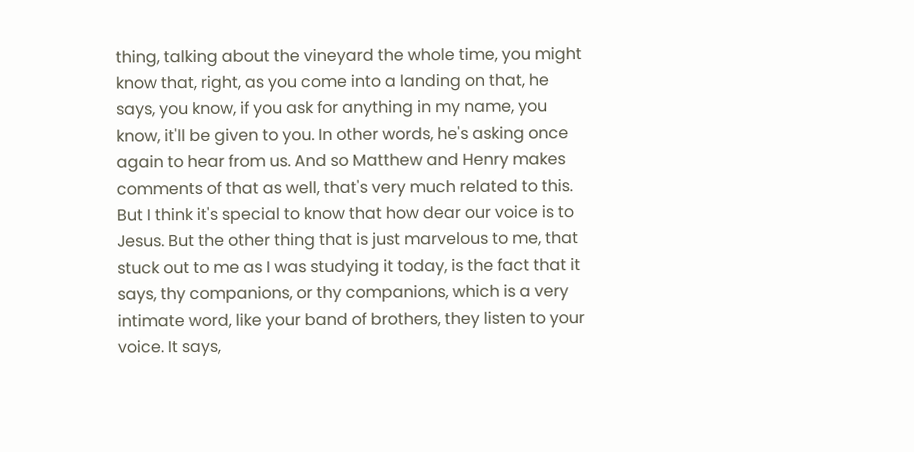thing, talking about the vineyard the whole time, you might know that, right, as you come into a landing on that, he says, you know, if you ask for anything in my name, you know, it'll be given to you. In other words, he's asking once again to hear from us. And so Matthew and Henry makes comments of that as well, that's very much related to this. But I think it's special to know that how dear our voice is to Jesus. But the other thing that is just marvelous to me, that stuck out to me as I was studying it today, is the fact that it says, thy companions, or thy companions, which is a very intimate word, like your band of brothers, they listen to your voice. It says,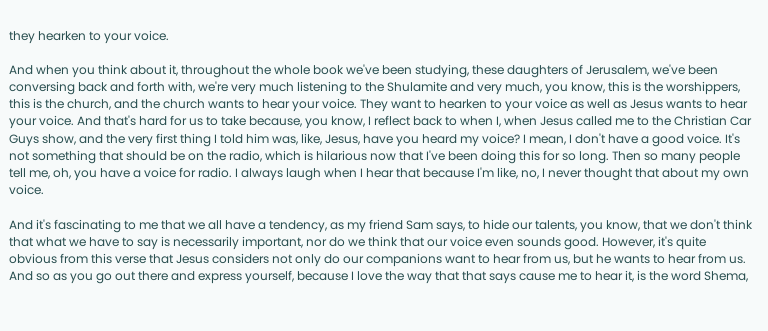they hearken to your voice.

And when you think about it, throughout the whole book we've been studying, these daughters of Jerusalem, we've been conversing back and forth with, we're very much listening to the Shulamite and very much, you know, this is the worshippers, this is the church, and the church wants to hear your voice. They want to hearken to your voice as well as Jesus wants to hear your voice. And that's hard for us to take because, you know, I reflect back to when I, when Jesus called me to the Christian Car Guys show, and the very first thing I told him was, like, Jesus, have you heard my voice? I mean, I don't have a good voice. It's not something that should be on the radio, which is hilarious now that I've been doing this for so long. Then so many people tell me, oh, you have a voice for radio. I always laugh when I hear that because I'm like, no, I never thought that about my own voice.

And it's fascinating to me that we all have a tendency, as my friend Sam says, to hide our talents, you know, that we don't think that what we have to say is necessarily important, nor do we think that our voice even sounds good. However, it's quite obvious from this verse that Jesus considers not only do our companions want to hear from us, but he wants to hear from us. And so as you go out there and express yourself, because I love the way that that says cause me to hear it, is the word Shema,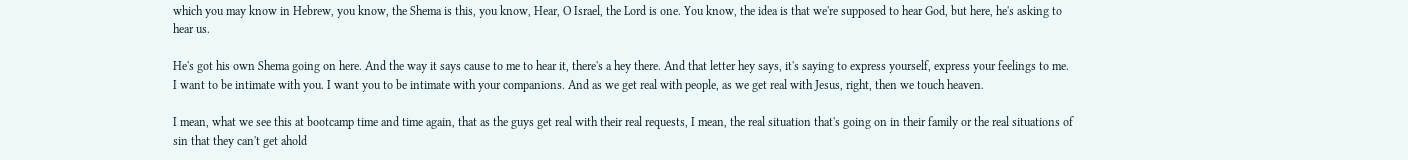which you may know in Hebrew, you know, the Shema is this, you know, Hear, O Israel, the Lord is one. You know, the idea is that we're supposed to hear God, but here, he's asking to hear us.

He's got his own Shema going on here. And the way it says cause to me to hear it, there's a hey there. And that letter hey says, it's saying to express yourself, express your feelings to me. I want to be intimate with you. I want you to be intimate with your companions. And as we get real with people, as we get real with Jesus, right, then we touch heaven.

I mean, what we see this at bootcamp time and time again, that as the guys get real with their real requests, I mean, the real situation that's going on in their family or the real situations of sin that they can't get ahold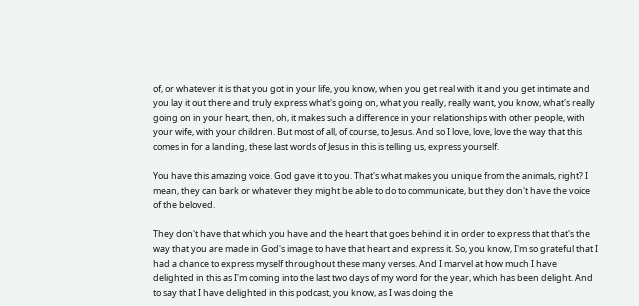of, or whatever it is that you got in your life, you know, when you get real with it and you get intimate and you lay it out there and truly express what's going on, what you really, really want, you know, what's really going on in your heart, then, oh, it makes such a difference in your relationships with other people, with your wife, with your children. But most of all, of course, to Jesus. And so I love, love, love the way that this comes in for a landing, these last words of Jesus in this is telling us, express yourself.

You have this amazing voice. God gave it to you. That's what makes you unique from the animals, right? I mean, they can bark or whatever they might be able to do to communicate, but they don't have the voice of the beloved.

They don't have that which you have and the heart that goes behind it in order to express that that's the way that you are made in God's image to have that heart and express it. So, you know, I'm so grateful that I had a chance to express myself throughout these many verses. And I marvel at how much I have delighted in this as I'm coming into the last two days of my word for the year, which has been delight. And to say that I have delighted in this podcast, you know, as I was doing the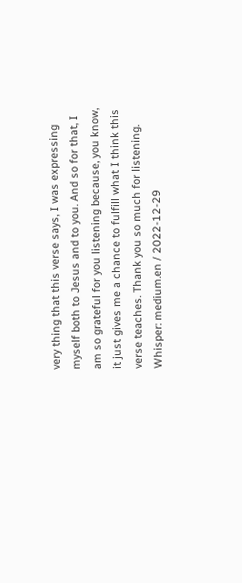very thing that this verse says, I was expressing myself both to Jesus and to you. And so for that, I am so grateful for you listening because, you know, it just gives me a chance to fulfill what I think this verse teaches. Thank you so much for listening.
Whisper: medium.en / 2022-12-29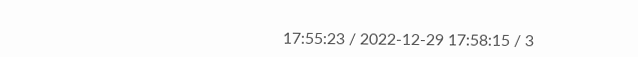17:55:23 / 2022-12-29 17:58:15 / 3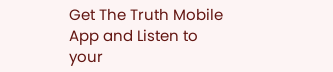Get The Truth Mobile App and Listen to your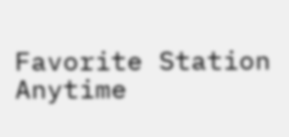Favorite Station Anytime